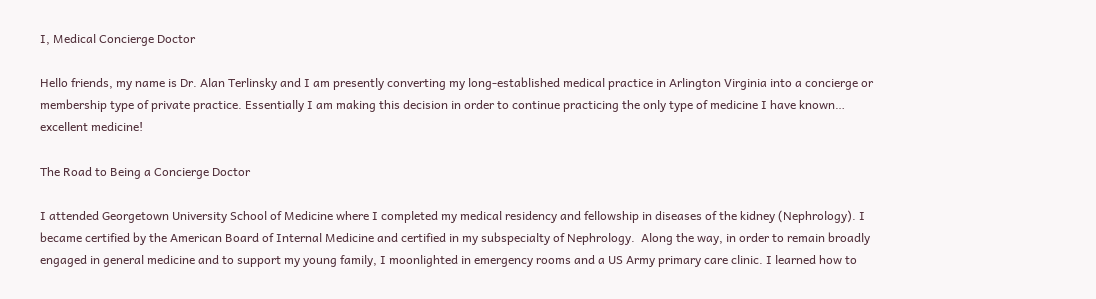I, Medical Concierge Doctor

Hello friends, my name is Dr. Alan Terlinsky and I am presently converting my long-established medical practice in Arlington Virginia into a concierge or membership type of private practice. Essentially I am making this decision in order to continue practicing the only type of medicine I have known… excellent medicine!

The Road to Being a Concierge Doctor

I attended Georgetown University School of Medicine where I completed my medical residency and fellowship in diseases of the kidney (Nephrology). I became certified by the American Board of Internal Medicine and certified in my subspecialty of Nephrology.  Along the way, in order to remain broadly engaged in general medicine and to support my young family, I moonlighted in emergency rooms and a US Army primary care clinic. I learned how to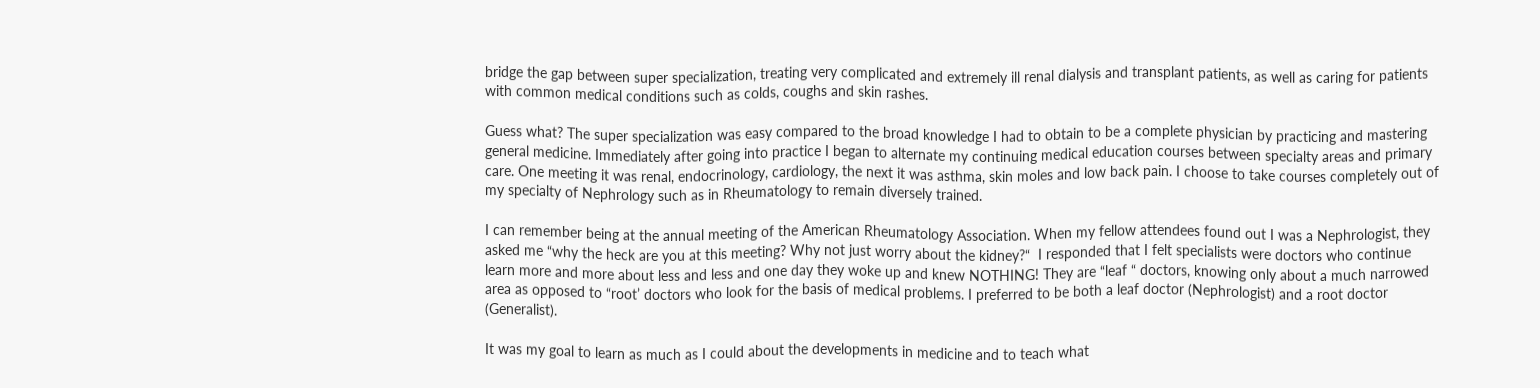bridge the gap between super specialization, treating very complicated and extremely ill renal dialysis and transplant patients, as well as caring for patients with common medical conditions such as colds, coughs and skin rashes.

Guess what? The super specialization was easy compared to the broad knowledge I had to obtain to be a complete physician by practicing and mastering general medicine. Immediately after going into practice I began to alternate my continuing medical education courses between specialty areas and primary care. One meeting it was renal, endocrinology, cardiology, the next it was asthma, skin moles and low back pain. I choose to take courses completely out of my specialty of Nephrology such as in Rheumatology to remain diversely trained.

I can remember being at the annual meeting of the American Rheumatology Association. When my fellow attendees found out I was a Nephrologist, they asked me “why the heck are you at this meeting? Why not just worry about the kidney?“  I responded that I felt specialists were doctors who continue learn more and more about less and less and one day they woke up and knew NOTHING! They are “leaf “ doctors, knowing only about a much narrowed area as opposed to “root’ doctors who look for the basis of medical problems. I preferred to be both a leaf doctor (Nephrologist) and a root doctor (Generalist).

It was my goal to learn as much as I could about the developments in medicine and to teach what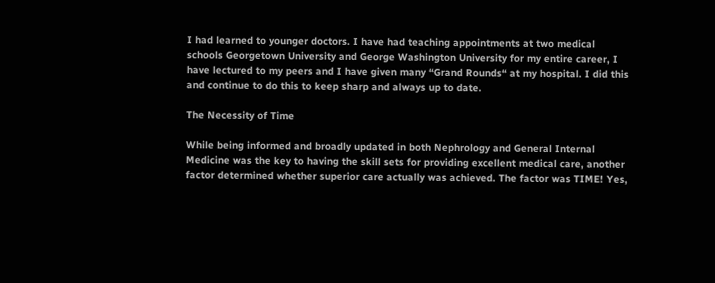I had learned to younger doctors. I have had teaching appointments at two medical schools Georgetown University and George Washington University for my entire career, I have lectured to my peers and I have given many “Grand Rounds“ at my hospital. I did this and continue to do this to keep sharp and always up to date.

The Necessity of Time

While being informed and broadly updated in both Nephrology and General Internal Medicine was the key to having the skill sets for providing excellent medical care, another factor determined whether superior care actually was achieved. The factor was TIME! Yes,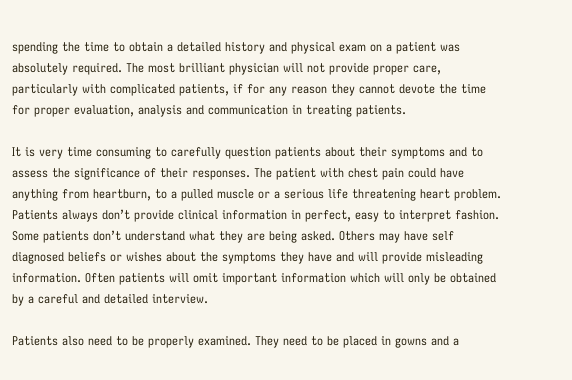spending the time to obtain a detailed history and physical exam on a patient was absolutely required. The most brilliant physician will not provide proper care, particularly with complicated patients, if for any reason they cannot devote the time for proper evaluation, analysis and communication in treating patients.

It is very time consuming to carefully question patients about their symptoms and to assess the significance of their responses. The patient with chest pain could have anything from heartburn, to a pulled muscle or a serious life threatening heart problem. Patients always don’t provide clinical information in perfect, easy to interpret fashion. Some patients don’t understand what they are being asked. Others may have self diagnosed beliefs or wishes about the symptoms they have and will provide misleading information. Often patients will omit important information which will only be obtained by a careful and detailed interview.

Patients also need to be properly examined. They need to be placed in gowns and a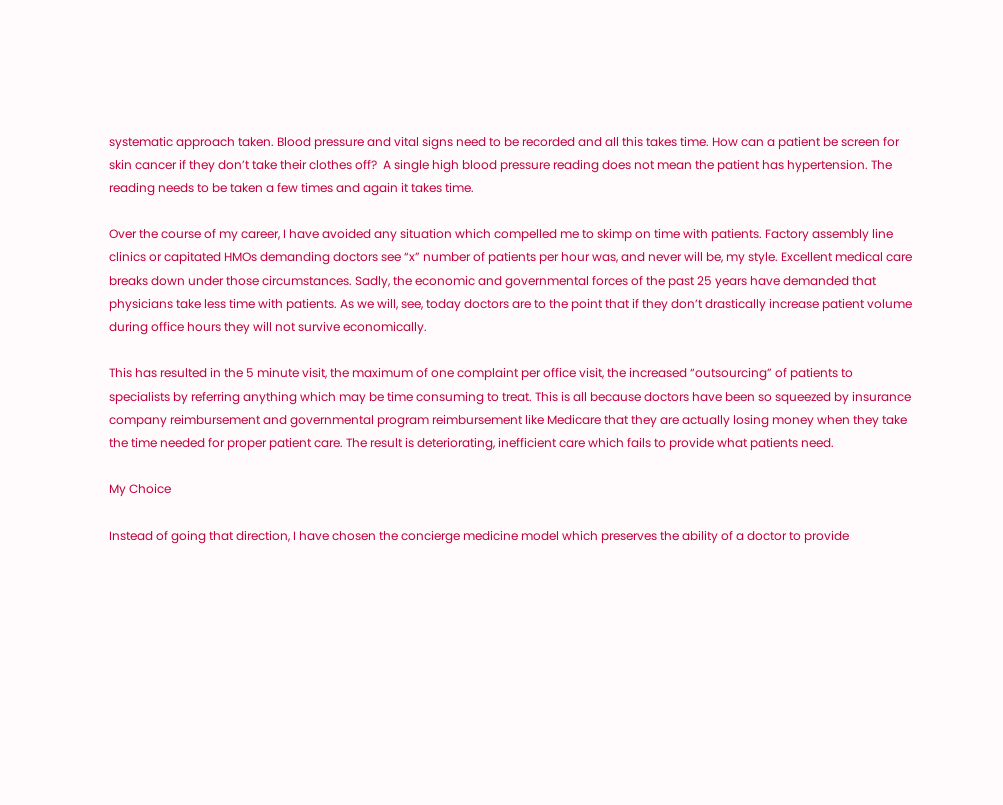systematic approach taken. Blood pressure and vital signs need to be recorded and all this takes time. How can a patient be screen for skin cancer if they don’t take their clothes off?  A single high blood pressure reading does not mean the patient has hypertension. The reading needs to be taken a few times and again it takes time.

Over the course of my career, I have avoided any situation which compelled me to skimp on time with patients. Factory assembly line clinics or capitated HMOs demanding doctors see “x” number of patients per hour was, and never will be, my style. Excellent medical care breaks down under those circumstances. Sadly, the economic and governmental forces of the past 25 years have demanded that physicians take less time with patients. As we will, see, today doctors are to the point that if they don’t drastically increase patient volume during office hours they will not survive economically.

This has resulted in the 5 minute visit, the maximum of one complaint per office visit, the increased “outsourcing” of patients to specialists by referring anything which may be time consuming to treat. This is all because doctors have been so squeezed by insurance company reimbursement and governmental program reimbursement like Medicare that they are actually losing money when they take the time needed for proper patient care. The result is deteriorating, inefficient care which fails to provide what patients need.

My Choice

Instead of going that direction, I have chosen the concierge medicine model which preserves the ability of a doctor to provide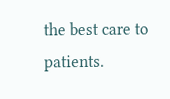the best care to patients.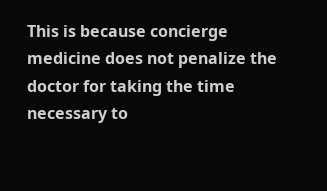This is because concierge medicine does not penalize the doctor for taking the time necessary to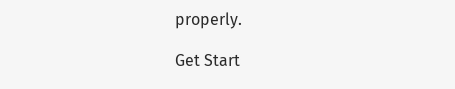properly.

Get Start